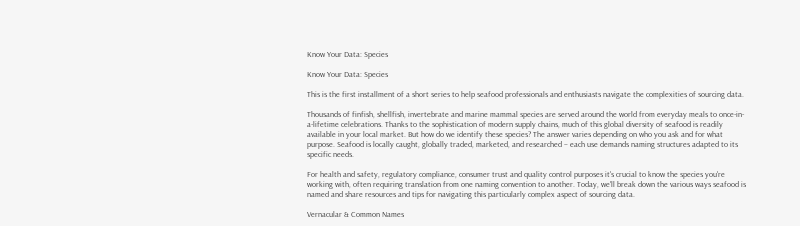Know Your Data: Species

Know Your Data: Species

This is the first installment of a short series to help seafood professionals and enthusiasts navigate the complexities of sourcing data.

Thousands of finfish, shellfish, invertebrate and marine mammal species are served around the world from everyday meals to once-in-a-lifetime celebrations. Thanks to the sophistication of modern supply chains, much of this global diversity of seafood is readily available in your local market. But how do we identify these species? The answer varies depending on who you ask and for what purpose. Seafood is locally caught, globally traded, marketed, and researched – each use demands naming structures adapted to its specific needs.

For health and safety, regulatory compliance, consumer trust and quality control purposes it's crucial to know the species you're working with, often requiring translation from one naming convention to another. Today, we'll break down the various ways seafood is named and share resources and tips for navigating this particularly complex aspect of sourcing data.

Vernacular & Common Names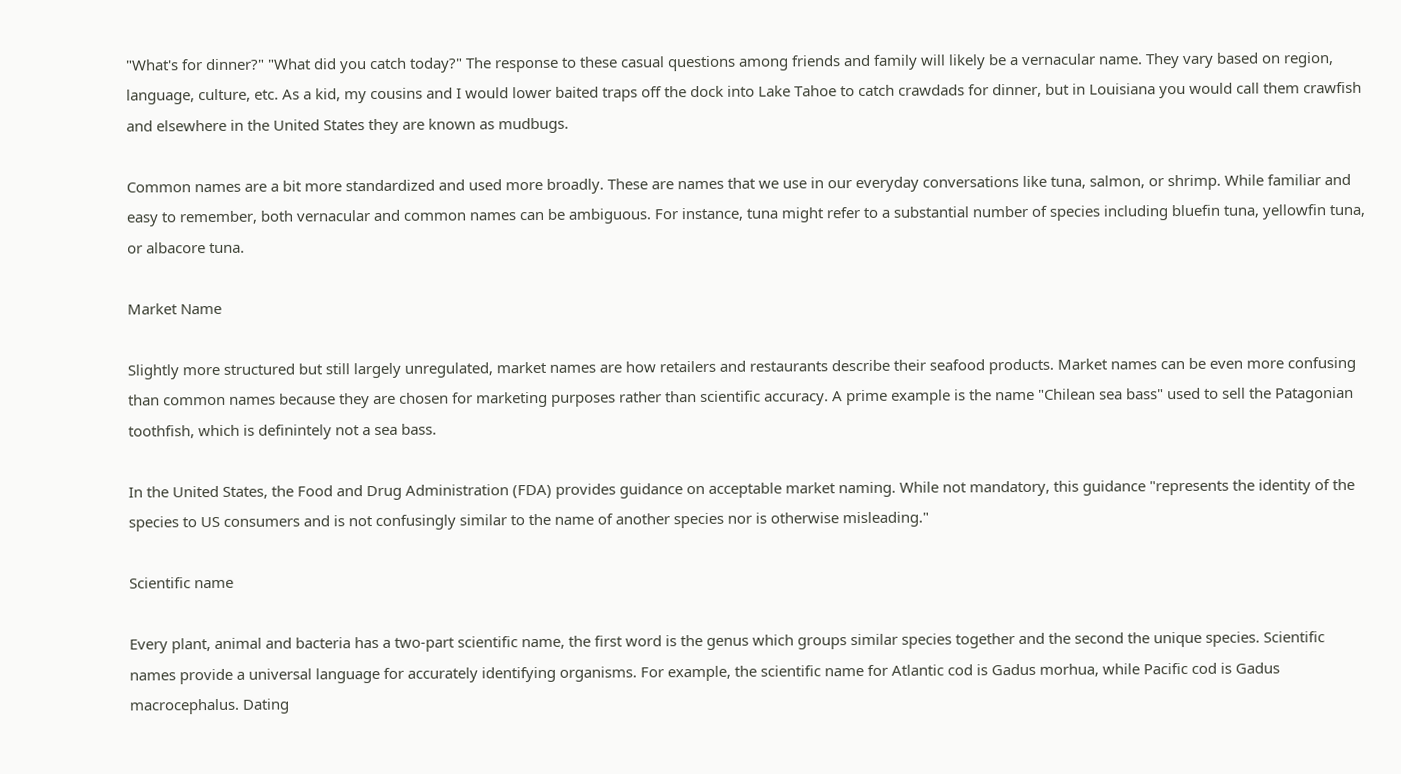"What's for dinner?" "What did you catch today?" The response to these casual questions among friends and family will likely be a vernacular name. They vary based on region, language, culture, etc. As a kid, my cousins and I would lower baited traps off the dock into Lake Tahoe to catch crawdads for dinner, but in Louisiana you would call them crawfish and elsewhere in the United States they are known as mudbugs.

Common names are a bit more standardized and used more broadly. These are names that we use in our everyday conversations like tuna, salmon, or shrimp. While familiar and easy to remember, both vernacular and common names can be ambiguous. For instance, tuna might refer to a substantial number of species including bluefin tuna, yellowfin tuna, or albacore tuna.

Market Name

Slightly more structured but still largely unregulated, market names are how retailers and restaurants describe their seafood products. Market names can be even more confusing than common names because they are chosen for marketing purposes rather than scientific accuracy. A prime example is the name "Chilean sea bass" used to sell the Patagonian toothfish, which is definintely not a sea bass.

In the United States, the Food and Drug Administration (FDA) provides guidance on acceptable market naming. While not mandatory, this guidance "represents the identity of the species to US consumers and is not confusingly similar to the name of another species nor is otherwise misleading."

Scientific name

Every plant, animal and bacteria has a two-part scientific name, the first word is the genus which groups similar species together and the second the unique species. Scientific names provide a universal language for accurately identifying organisms. For example, the scientific name for Atlantic cod is Gadus morhua, while Pacific cod is Gadus macrocephalus. Dating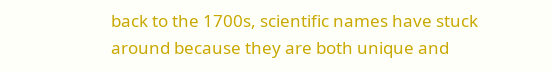back to the 1700s, scientific names have stuck around because they are both unique and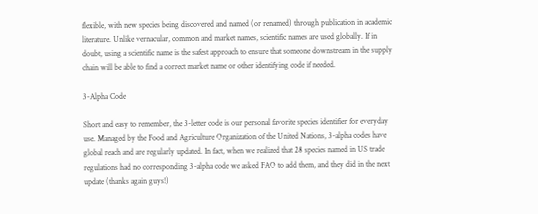flexible, with new species being discovered and named (or renamed) through publication in academic literature. Unlike vernacular, common and market names, scientific names are used globally. If in doubt, using a scientific name is the safest approach to ensure that someone downstream in the supply chain will be able to find a correct market name or other identifying code if needed.

3-Alpha Code

Short and easy to remember, the 3-letter code is our personal favorite species identifier for everyday use. Managed by the Food and Agriculture Organization of the United Nations, 3-alpha codes have global reach and are regularly updated. In fact, when we realized that 28 species named in US trade regulations had no corresponding 3-alpha code we asked FAO to add them, and they did in the next update (thanks again guys!)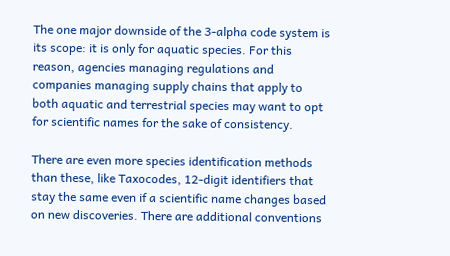The one major downside of the 3-alpha code system is its scope: it is only for aquatic species. For this reason, agencies managing regulations and companies managing supply chains that apply to both aquatic and terrestrial species may want to opt for scientific names for the sake of consistency.

There are even more species identification methods than these, like Taxocodes, 12-digit identifiers that stay the same even if a scientific name changes based on new discoveries. There are additional conventions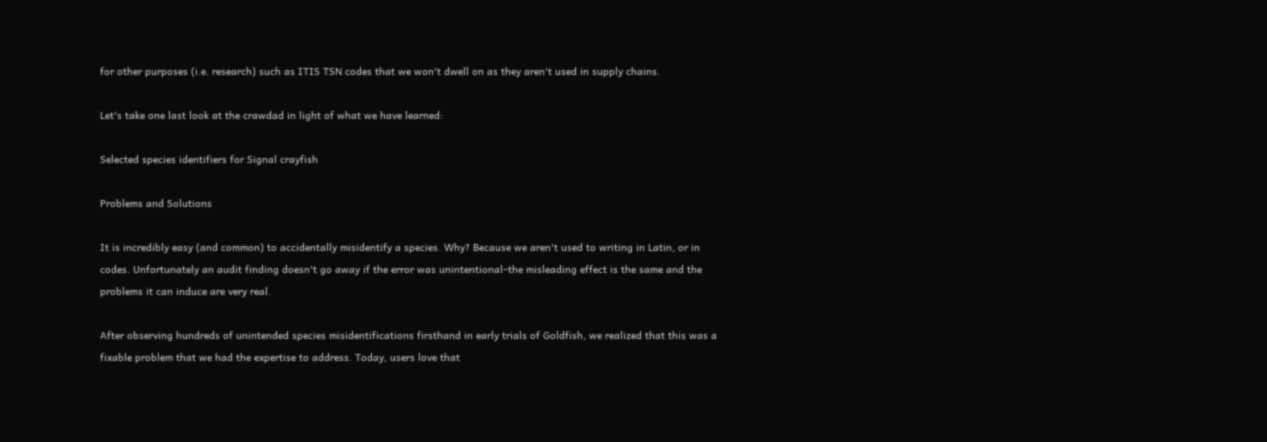for other purposes (i.e. research) such as ITIS TSN codes that we won't dwell on as they aren't used in supply chains.

Let's take one last look at the crawdad in light of what we have learned:

Selected species identifiers for Signal crayfish

Problems and Solutions

It is incredibly easy (and common) to accidentally misidentify a species. Why? Because we aren't used to writing in Latin, or in codes. Unfortunately an audit finding doesn't go away if the error was unintentional–the misleading effect is the same and the problems it can induce are very real.

After observing hundreds of unintended species misidentifications firsthand in early trials of Goldfish, we realized that this was a fixable problem that we had the expertise to address. Today, users love that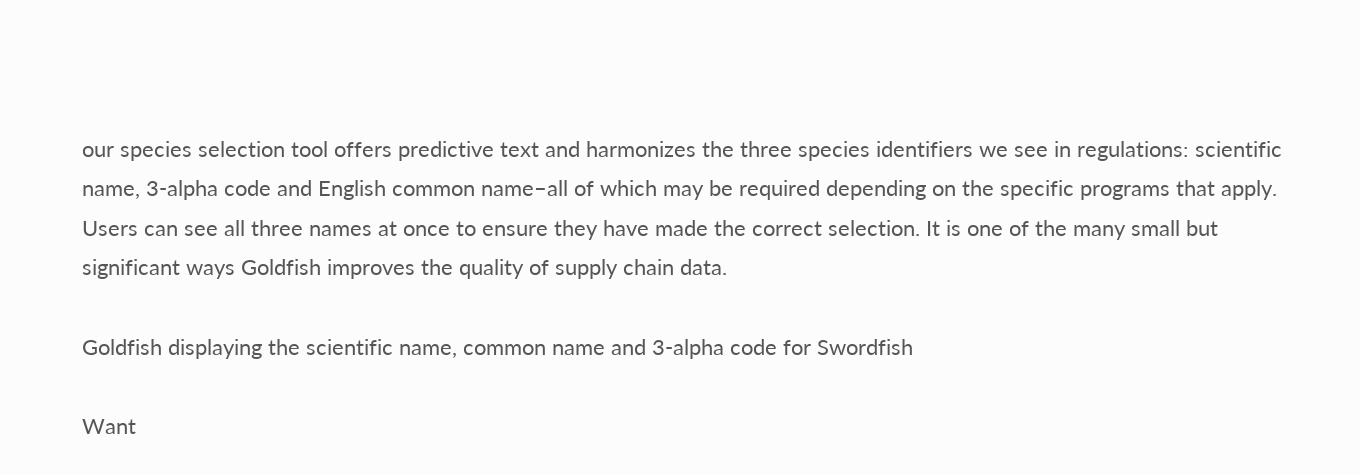our species selection tool offers predictive text and harmonizes the three species identifiers we see in regulations: scientific name, 3-alpha code and English common name–all of which may be required depending on the specific programs that apply. Users can see all three names at once to ensure they have made the correct selection. It is one of the many small but significant ways Goldfish improves the quality of supply chain data.

Goldfish displaying the scientific name, common name and 3-alpha code for Swordfish

Want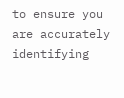to ensure you are accurately identifying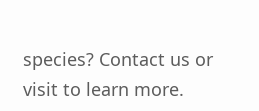species? Contact us or visit to learn more.